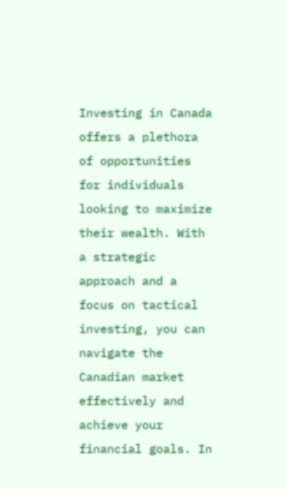Investing in Canada offers a plethora of opportunities for individuals looking to maximize their wealth. With a strategic approach and a focus on tactical investing, you can navigate the Canadian market effectively and achieve your financial goals. In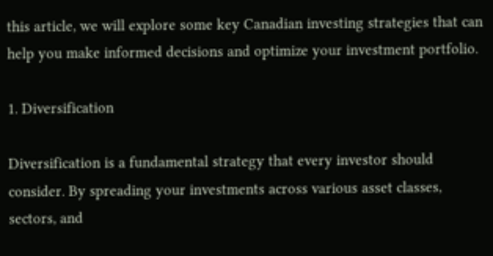this article, we will explore some key Canadian investing strategies that can help you make informed decisions and optimize your investment portfolio.

1. Diversification

Diversification is a fundamental strategy that every investor should consider. By spreading your investments across various asset classes, sectors, and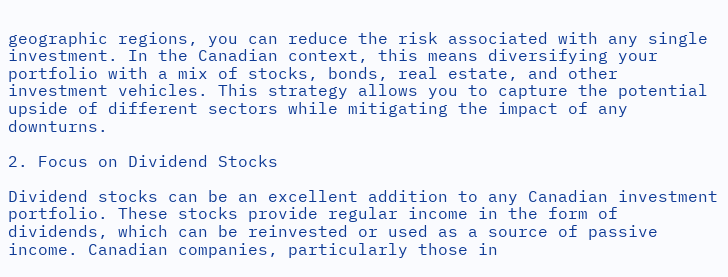geographic regions, you can reduce the risk associated with any single investment. In the Canadian context, this means diversifying your portfolio with a mix of stocks, bonds, real estate, and other investment vehicles. This strategy allows you to capture the potential upside of different sectors while mitigating the impact of any downturns.

2. Focus on Dividend Stocks

Dividend stocks can be an excellent addition to any Canadian investment portfolio. These stocks provide regular income in the form of dividends, which can be reinvested or used as a source of passive income. Canadian companies, particularly those in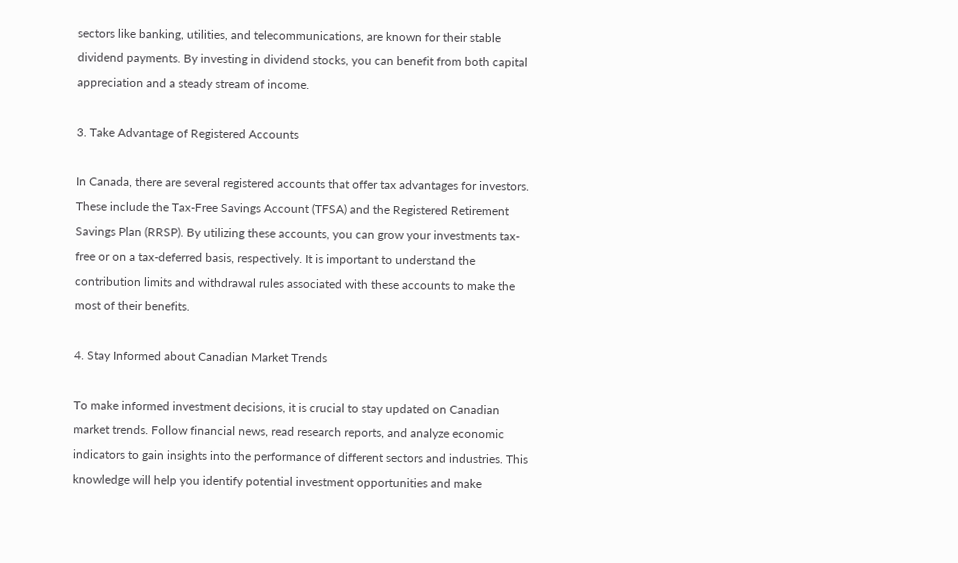sectors like banking, utilities, and telecommunications, are known for their stable dividend payments. By investing in dividend stocks, you can benefit from both capital appreciation and a steady stream of income.

3. Take Advantage of Registered Accounts

In Canada, there are several registered accounts that offer tax advantages for investors. These include the Tax-Free Savings Account (TFSA) and the Registered Retirement Savings Plan (RRSP). By utilizing these accounts, you can grow your investments tax-free or on a tax-deferred basis, respectively. It is important to understand the contribution limits and withdrawal rules associated with these accounts to make the most of their benefits.

4. Stay Informed about Canadian Market Trends

To make informed investment decisions, it is crucial to stay updated on Canadian market trends. Follow financial news, read research reports, and analyze economic indicators to gain insights into the performance of different sectors and industries. This knowledge will help you identify potential investment opportunities and make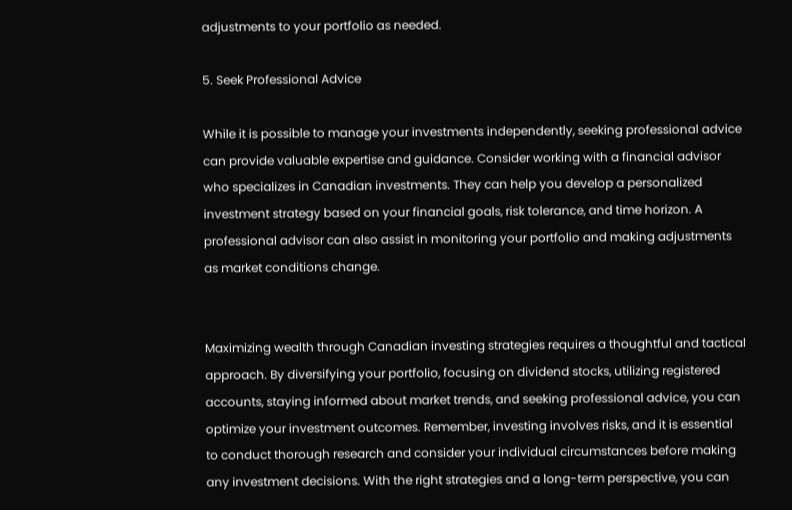adjustments to your portfolio as needed.

5. Seek Professional Advice

While it is possible to manage your investments independently, seeking professional advice can provide valuable expertise and guidance. Consider working with a financial advisor who specializes in Canadian investments. They can help you develop a personalized investment strategy based on your financial goals, risk tolerance, and time horizon. A professional advisor can also assist in monitoring your portfolio and making adjustments as market conditions change.


Maximizing wealth through Canadian investing strategies requires a thoughtful and tactical approach. By diversifying your portfolio, focusing on dividend stocks, utilizing registered accounts, staying informed about market trends, and seeking professional advice, you can optimize your investment outcomes. Remember, investing involves risks, and it is essential to conduct thorough research and consider your individual circumstances before making any investment decisions. With the right strategies and a long-term perspective, you can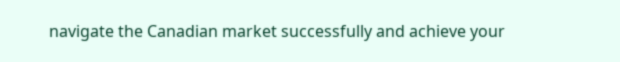navigate the Canadian market successfully and achieve your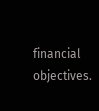financial objectives.